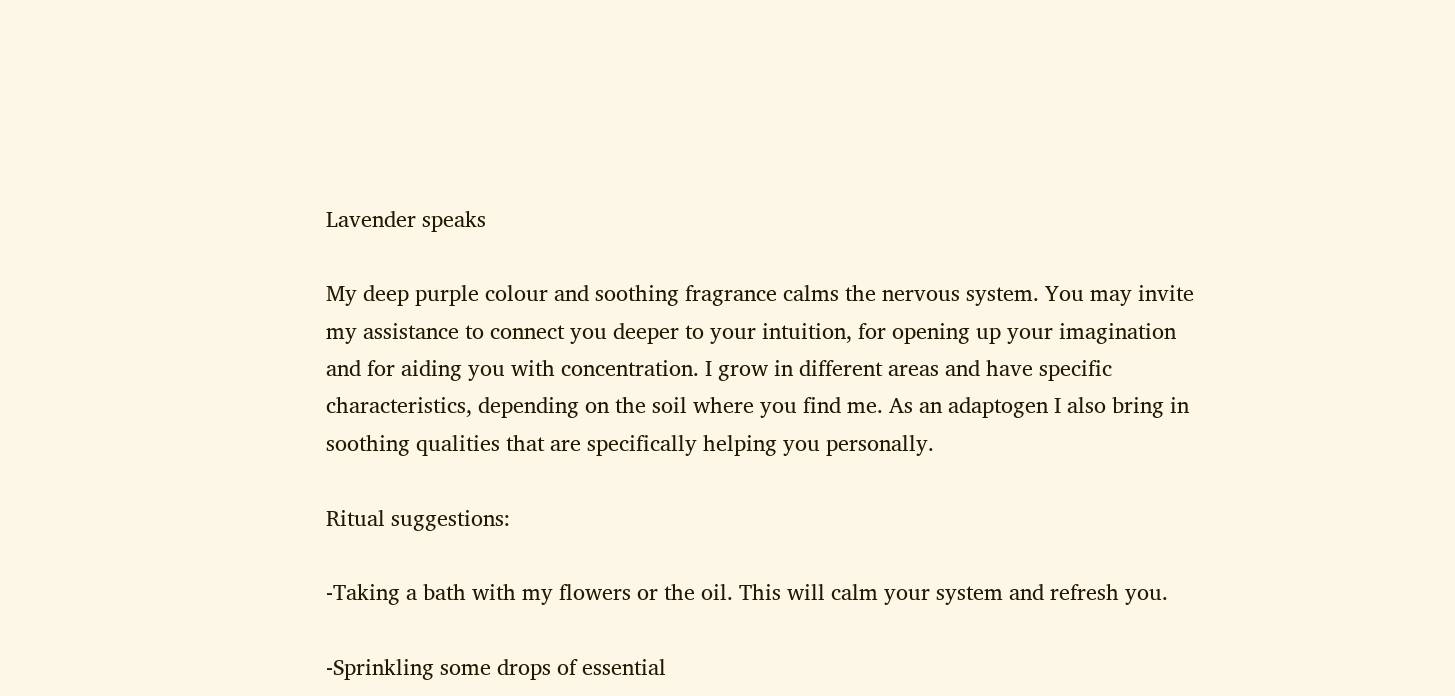Lavender speaks

My deep purple colour and soothing fragrance calms the nervous system. You may invite my assistance to connect you deeper to your intuition, for opening up your imagination and for aiding you with concentration. I grow in different areas and have specific characteristics, depending on the soil where you find me. As an adaptogen I also bring in soothing qualities that are specifically helping you personally.

Ritual suggestions:

-Taking a bath with my flowers or the oil. This will calm your system and refresh you.

-Sprinkling some drops of essential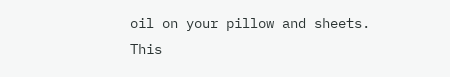oil on your pillow and sheets. This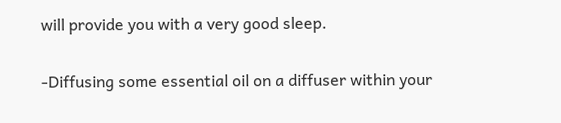will provide you with a very good sleep.

-Diffusing some essential oil on a diffuser within your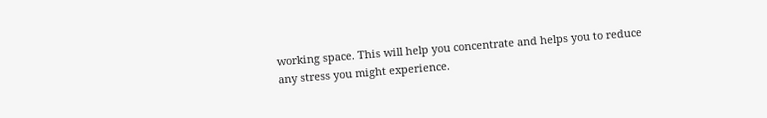working space. This will help you concentrate and helps you to reduce any stress you might experience.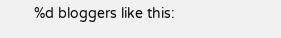%d bloggers like this: